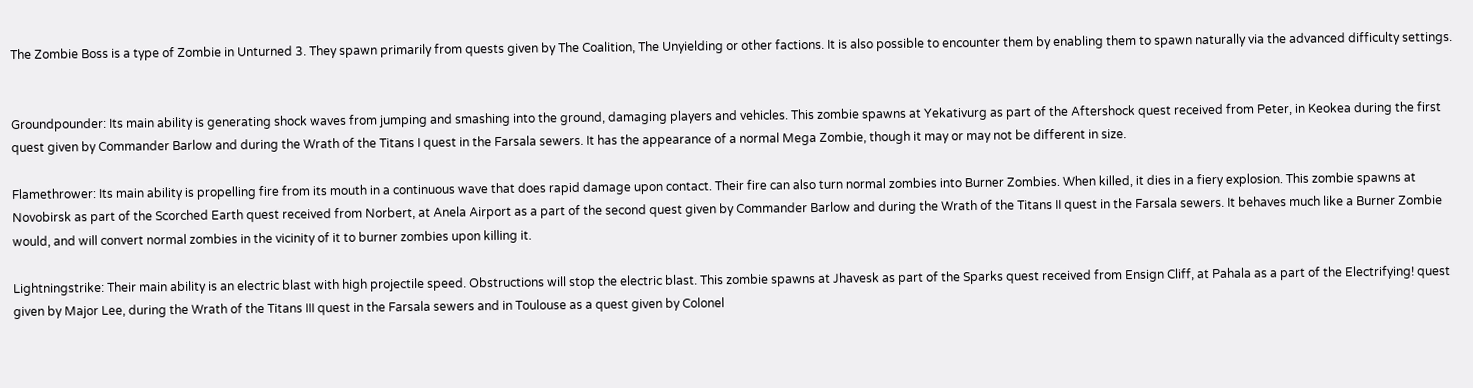The Zombie Boss is a type of Zombie in Unturned 3. They spawn primarily from quests given by The Coalition, The Unyielding or other factions. It is also possible to encounter them by enabling them to spawn naturally via the advanced difficulty settings.


Groundpounder: Its main ability is generating shock waves from jumping and smashing into the ground, damaging players and vehicles. This zombie spawns at Yekativurg as part of the Aftershock quest received from Peter, in Keokea during the first quest given by Commander Barlow and during the Wrath of the Titans I quest in the Farsala sewers. It has the appearance of a normal Mega Zombie, though it may or may not be different in size.

Flamethrower: Its main ability is propelling fire from its mouth in a continuous wave that does rapid damage upon contact. Their fire can also turn normal zombies into Burner Zombies. When killed, it dies in a fiery explosion. This zombie spawns at Novobirsk as part of the Scorched Earth quest received from Norbert, at Anela Airport as a part of the second quest given by Commander Barlow and during the Wrath of the Titans II quest in the Farsala sewers. It behaves much like a Burner Zombie would, and will convert normal zombies in the vicinity of it to burner zombies upon killing it.

Lightningstrike: Their main ability is an electric blast with high projectile speed. Obstructions will stop the electric blast. This zombie spawns at Jhavesk as part of the Sparks quest received from Ensign Cliff, at Pahala as a part of the Electrifying! quest given by Major Lee, during the Wrath of the Titans III quest in the Farsala sewers and in Toulouse as a quest given by Colonel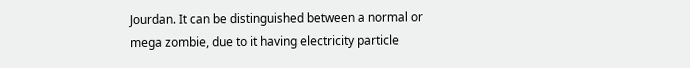Jourdan. It can be distinguished between a normal or mega zombie, due to it having electricity particle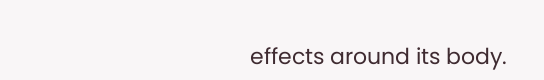effects around its body.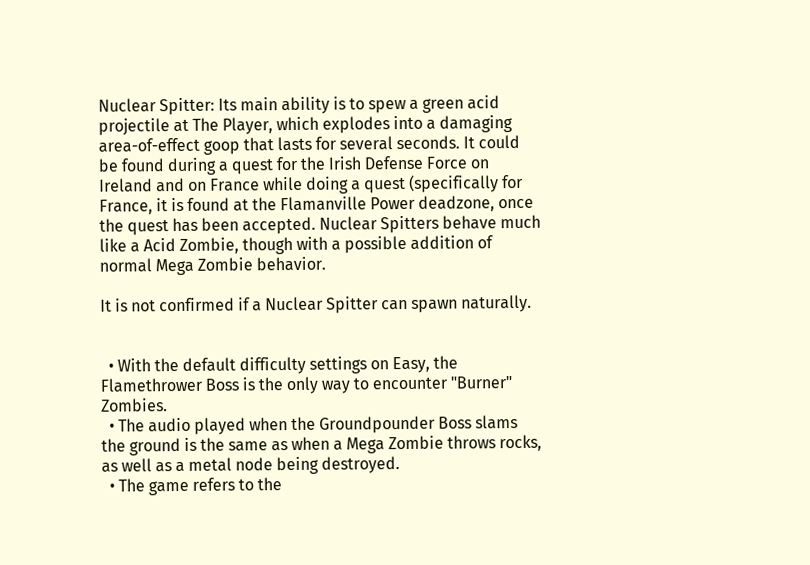Nuclear Spitter: Its main ability is to spew a green acid projectile at The Player, which explodes into a damaging area-of-effect goop that lasts for several seconds. It could be found during a quest for the Irish Defense Force on Ireland and on France while doing a quest (specifically for France, it is found at the Flamanville Power deadzone, once the quest has been accepted. Nuclear Spitters behave much like a Acid Zombie, though with a possible addition of normal Mega Zombie behavior.

It is not confirmed if a Nuclear Spitter can spawn naturally.


  • With the default difficulty settings on Easy, the Flamethrower Boss is the only way to encounter "Burner" Zombies.
  • The audio played when the Groundpounder Boss slams the ground is the same as when a Mega Zombie throws rocks, as well as a metal node being destroyed.
  • The game refers to the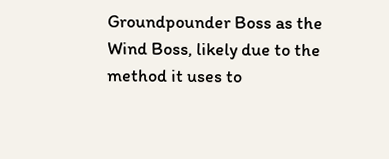Groundpounder Boss as the Wind Boss, likely due to the method it uses to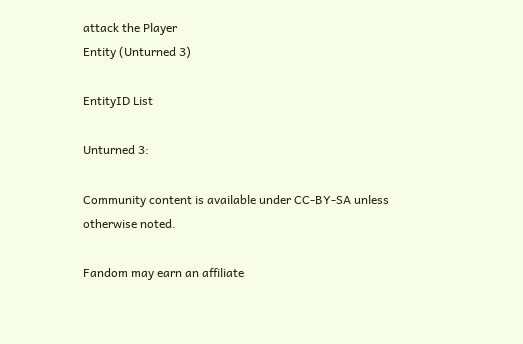attack the Player
Entity (Unturned 3)

EntityID List

Unturned 3:

Community content is available under CC-BY-SA unless otherwise noted.

Fandom may earn an affiliate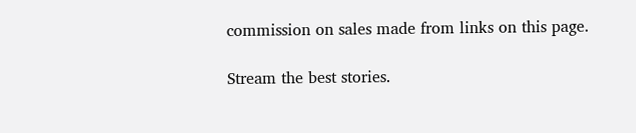commission on sales made from links on this page.

Stream the best stories.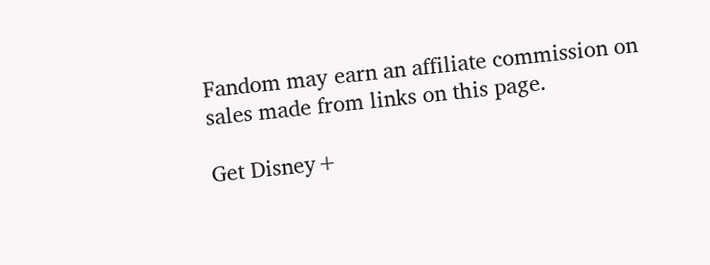Fandom may earn an affiliate commission on sales made from links on this page.

Get Disney+